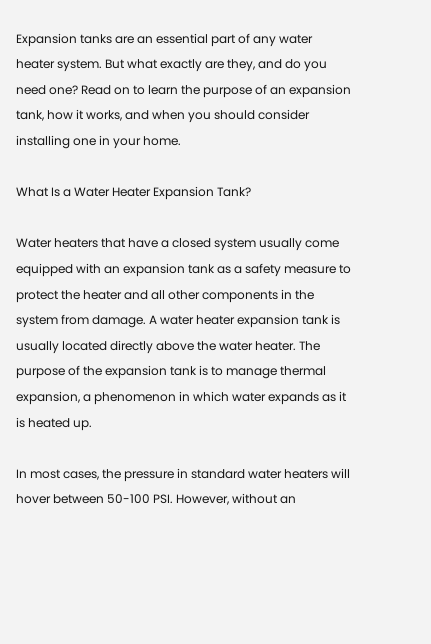Expansion tanks are an essential part of any water heater system. But what exactly are they, and do you need one? Read on to learn the purpose of an expansion tank, how it works, and when you should consider installing one in your home.

What Is a Water Heater Expansion Tank?

Water heaters that have a closed system usually come equipped with an expansion tank as a safety measure to protect the heater and all other components in the system from damage. A water heater expansion tank is usually located directly above the water heater. The purpose of the expansion tank is to manage thermal expansion, a phenomenon in which water expands as it is heated up.

In most cases, the pressure in standard water heaters will hover between 50-100 PSI. However, without an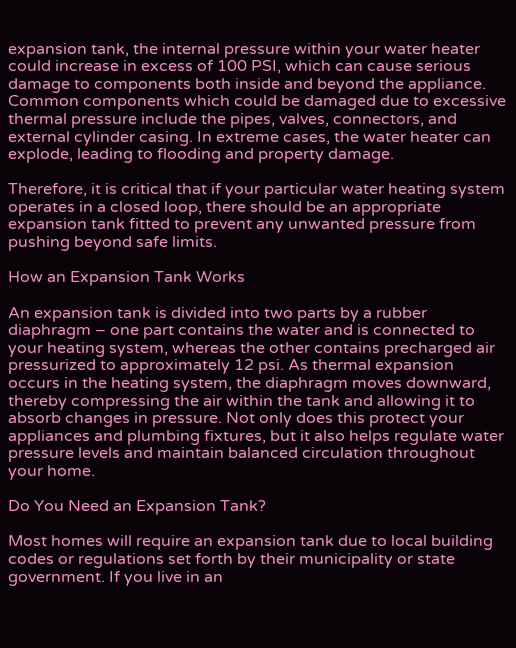expansion tank, the internal pressure within your water heater could increase in excess of 100 PSI, which can cause serious damage to components both inside and beyond the appliance. Common components which could be damaged due to excessive thermal pressure include the pipes, valves, connectors, and external cylinder casing. In extreme cases, the water heater can explode, leading to flooding and property damage.

Therefore, it is critical that if your particular water heating system operates in a closed loop, there should be an appropriate expansion tank fitted to prevent any unwanted pressure from pushing beyond safe limits.

How an Expansion Tank Works

An expansion tank is divided into two parts by a rubber diaphragm – one part contains the water and is connected to your heating system, whereas the other contains precharged air pressurized to approximately 12 psi. As thermal expansion occurs in the heating system, the diaphragm moves downward, thereby compressing the air within the tank and allowing it to absorb changes in pressure. Not only does this protect your appliances and plumbing fixtures, but it also helps regulate water pressure levels and maintain balanced circulation throughout your home.

Do You Need an Expansion Tank?

Most homes will require an expansion tank due to local building codes or regulations set forth by their municipality or state government. If you live in an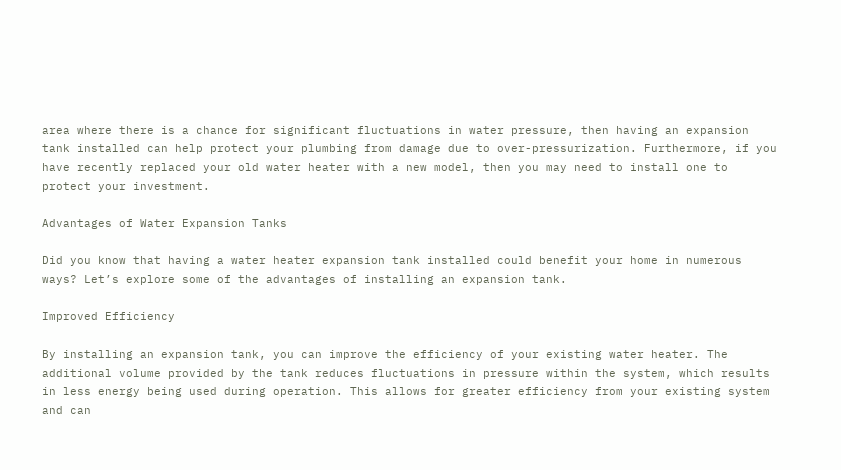area where there is a chance for significant fluctuations in water pressure, then having an expansion tank installed can help protect your plumbing from damage due to over-pressurization. Furthermore, if you have recently replaced your old water heater with a new model, then you may need to install one to protect your investment.

Advantages of Water Expansion Tanks

Did you know that having a water heater expansion tank installed could benefit your home in numerous ways? Let’s explore some of the advantages of installing an expansion tank.

Improved Efficiency

By installing an expansion tank, you can improve the efficiency of your existing water heater. The additional volume provided by the tank reduces fluctuations in pressure within the system, which results in less energy being used during operation. This allows for greater efficiency from your existing system and can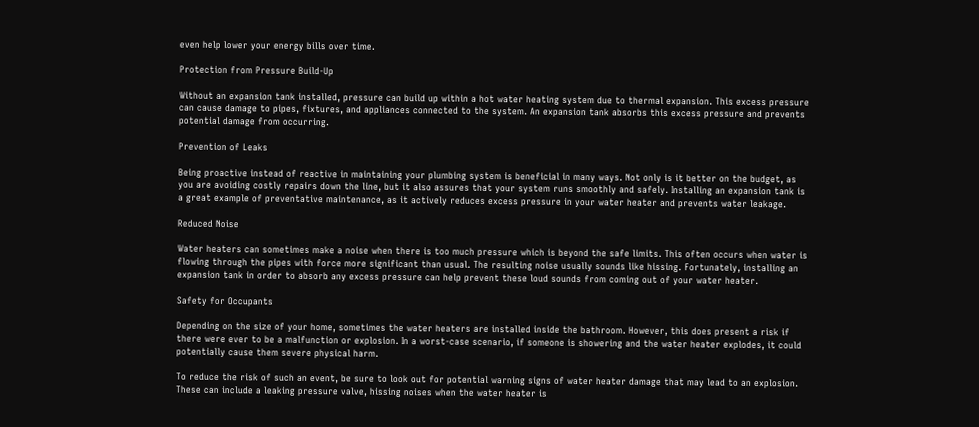even help lower your energy bills over time.

Protection from Pressure Build-Up

Without an expansion tank installed, pressure can build up within a hot water heating system due to thermal expansion. This excess pressure can cause damage to pipes, fixtures, and appliances connected to the system. An expansion tank absorbs this excess pressure and prevents potential damage from occurring.

Prevention of Leaks

Being proactive instead of reactive in maintaining your plumbing system is beneficial in many ways. Not only is it better on the budget, as you are avoiding costly repairs down the line, but it also assures that your system runs smoothly and safely. Installing an expansion tank is a great example of preventative maintenance, as it actively reduces excess pressure in your water heater and prevents water leakage.

Reduced Noise

Water heaters can sometimes make a noise when there is too much pressure which is beyond the safe limits. This often occurs when water is flowing through the pipes with force more significant than usual. The resulting noise usually sounds like hissing. Fortunately, installing an expansion tank in order to absorb any excess pressure can help prevent these loud sounds from coming out of your water heater.

Safety for Occupants

Depending on the size of your home, sometimes the water heaters are installed inside the bathroom. However, this does present a risk if there were ever to be a malfunction or explosion. In a worst-case scenario, if someone is showering and the water heater explodes, it could potentially cause them severe physical harm.

To reduce the risk of such an event, be sure to look out for potential warning signs of water heater damage that may lead to an explosion. These can include a leaking pressure valve, hissing noises when the water heater is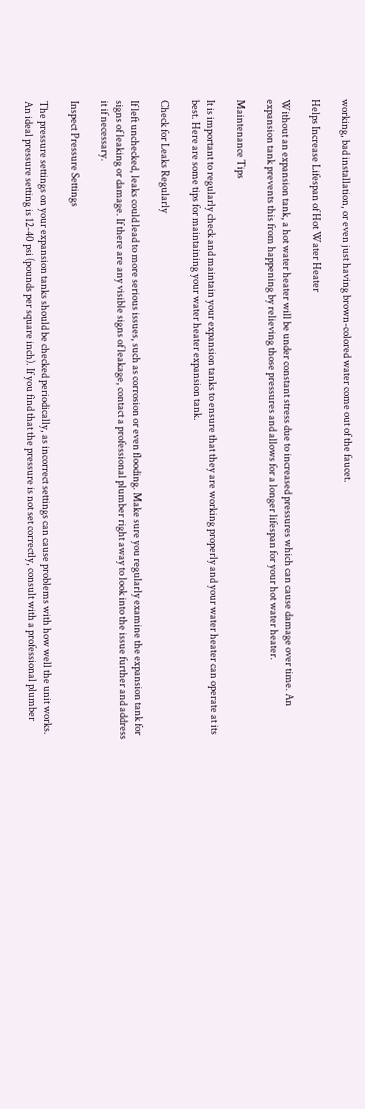working, bad installation, or even just having brown-colored water come out of the faucet.

Helps Increase Lifespan of Hot Water Heater

Without an expansion tank, a hot water heater will be under constant stress due to increased pressures which can cause damage over time. An expansion tank prevents this from happening by relieving those pressures and allows for a longer lifespan for your hot water heater.

Maintenance Tips

It is important to regularly check and maintain your expansion tanks to ensure that they are working properly and your water heater can operate at its best. Here are some tips for maintaining your water heater expansion tank.

Check for Leaks Regularly

If left unchecked, leaks could lead to more serious issues, such as corrosion or even flooding. Make sure you regularly examine the expansion tank for signs of leaking or damage. If there are any visible signs of leakage, contact a professional plumber right away to look into the issue further and address it if necessary.

Inspect Pressure Settings

The pressure settings on your expansion tanks should be checked periodically, as incorrect settings can cause problems with how well the unit works. An ideal pressure setting is 12-40 psi (pounds per square inch). If you find that the pressure is not set correctly, consult with a professional plumber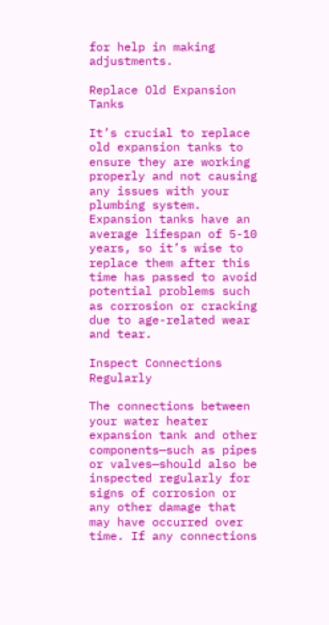for help in making adjustments.

Replace Old Expansion Tanks

It’s crucial to replace old expansion tanks to ensure they are working properly and not causing any issues with your plumbing system. Expansion tanks have an average lifespan of 5-10 years, so it’s wise to replace them after this time has passed to avoid potential problems such as corrosion or cracking due to age-related wear and tear.

Inspect Connections Regularly

The connections between your water heater expansion tank and other components—such as pipes or valves—should also be inspected regularly for signs of corrosion or any other damage that may have occurred over time. If any connections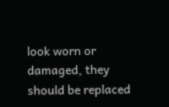look worn or damaged, they should be replaced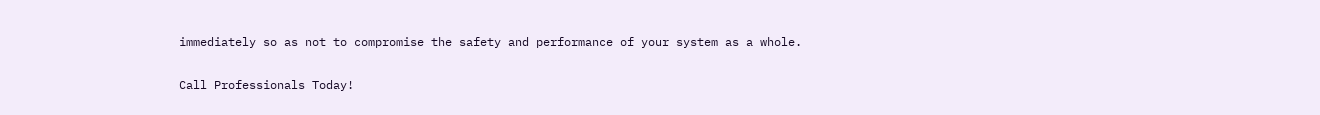immediately so as not to compromise the safety and performance of your system as a whole.

Call Professionals Today!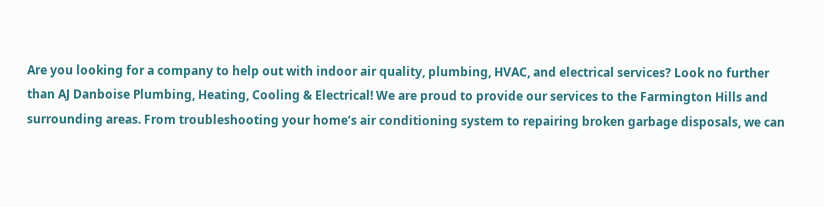Are you looking for a company to help out with indoor air quality, plumbing, HVAC, and electrical services? Look no further than AJ Danboise Plumbing, Heating, Cooling & Electrical! We are proud to provide our services to the Farmington Hills and surrounding areas. From troubleshooting your home’s air conditioning system to repairing broken garbage disposals, we can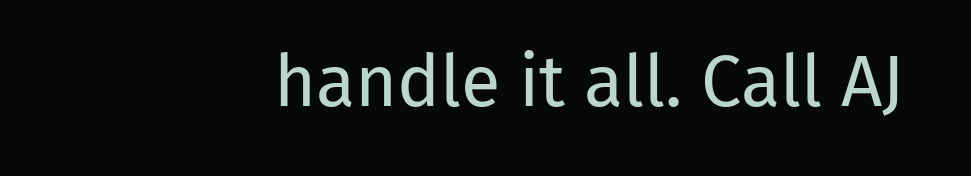handle it all. Call AJ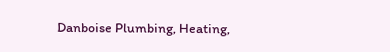Danboise Plumbing, Heating,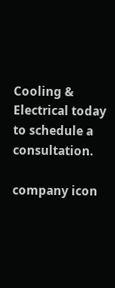Cooling & Electrical today to schedule a consultation.

company icon